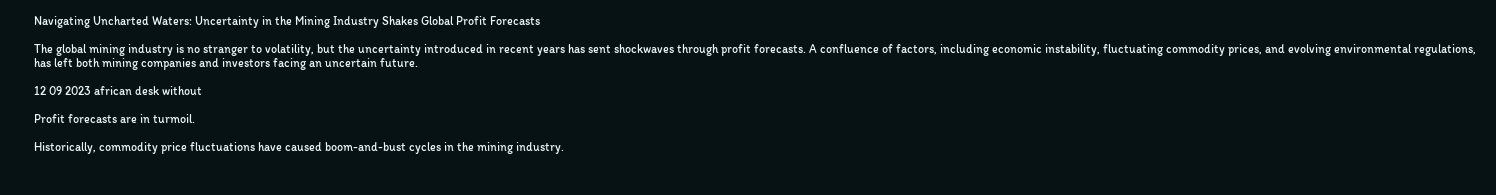Navigating Uncharted Waters: Uncertainty in the Mining Industry Shakes Global Profit Forecasts

The global mining industry is no stranger to volatility, but the uncertainty introduced in recent years has sent shockwaves through profit forecasts. A confluence of factors, including economic instability, fluctuating commodity prices, and evolving environmental regulations, has left both mining companies and investors facing an uncertain future.

12 09 2023 african desk without

Profit forecasts are in turmoil.

Historically, commodity price fluctuations have caused boom-and-bust cycles in the mining industry.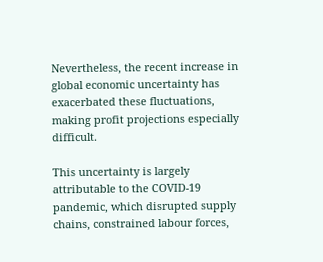Nevertheless, the recent increase in global economic uncertainty has exacerbated these fluctuations, making profit projections especially difficult.

This uncertainty is largely attributable to the COVID-19 pandemic, which disrupted supply chains, constrained labour forces,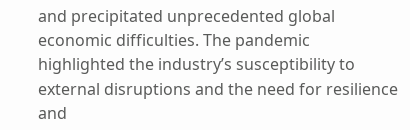and precipitated unprecedented global economic difficulties. The pandemic highlighted the industry’s susceptibility to external disruptions and the need for resilience and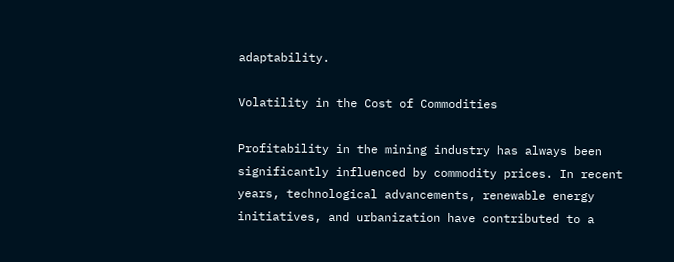adaptability.

Volatility in the Cost of Commodities

Profitability in the mining industry has always been significantly influenced by commodity prices. In recent years, technological advancements, renewable energy initiatives, and urbanization have contributed to a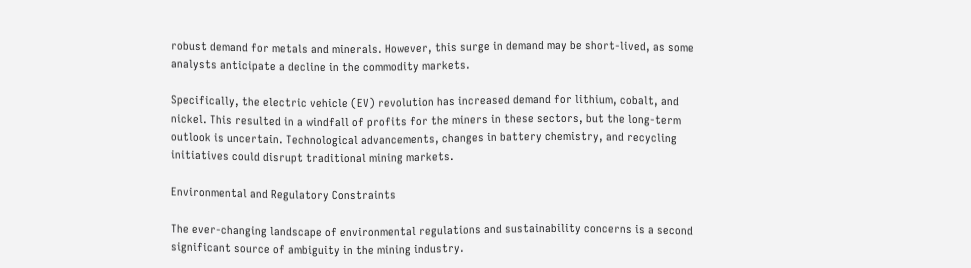robust demand for metals and minerals. However, this surge in demand may be short-lived, as some analysts anticipate a decline in the commodity markets.

Specifically, the electric vehicle (EV) revolution has increased demand for lithium, cobalt, and nickel. This resulted in a windfall of profits for the miners in these sectors, but the long-term outlook is uncertain. Technological advancements, changes in battery chemistry, and recycling initiatives could disrupt traditional mining markets.

Environmental and Regulatory Constraints

The ever-changing landscape of environmental regulations and sustainability concerns is a second significant source of ambiguity in the mining industry.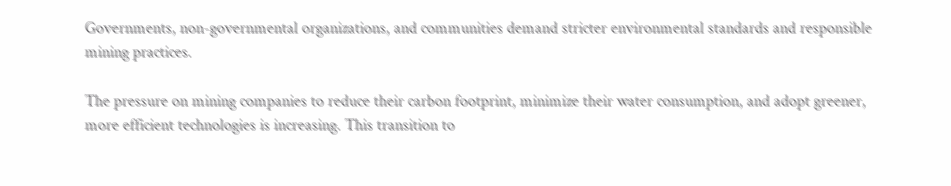Governments, non-governmental organizations, and communities demand stricter environmental standards and responsible mining practices.

The pressure on mining companies to reduce their carbon footprint, minimize their water consumption, and adopt greener, more efficient technologies is increasing. This transition to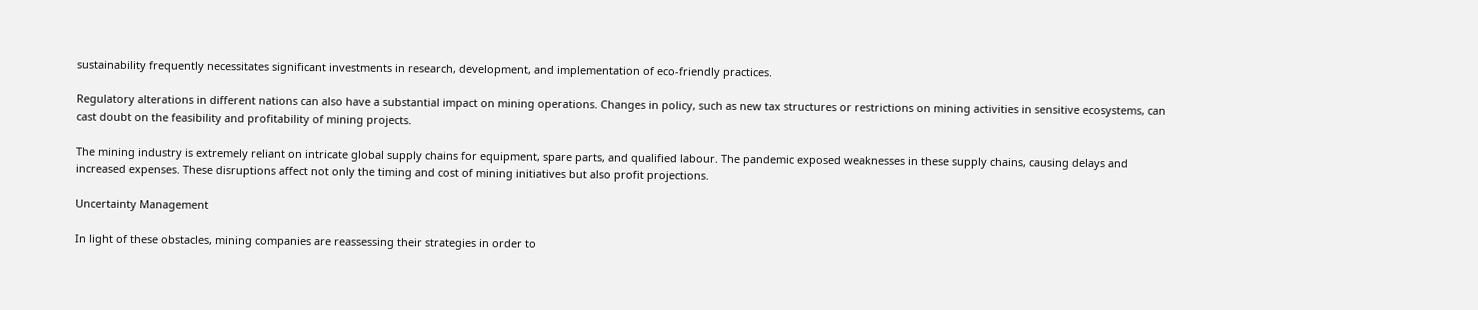sustainability frequently necessitates significant investments in research, development, and implementation of eco-friendly practices.

Regulatory alterations in different nations can also have a substantial impact on mining operations. Changes in policy, such as new tax structures or restrictions on mining activities in sensitive ecosystems, can cast doubt on the feasibility and profitability of mining projects.

The mining industry is extremely reliant on intricate global supply chains for equipment, spare parts, and qualified labour. The pandemic exposed weaknesses in these supply chains, causing delays and increased expenses. These disruptions affect not only the timing and cost of mining initiatives but also profit projections.

Uncertainty Management

In light of these obstacles, mining companies are reassessing their strategies in order to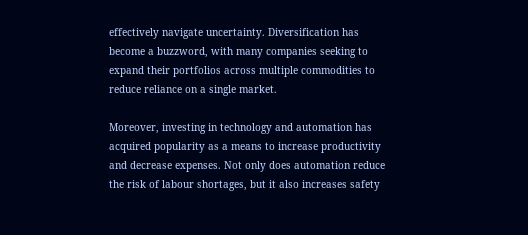effectively navigate uncertainty. Diversification has become a buzzword, with many companies seeking to expand their portfolios across multiple commodities to reduce reliance on a single market.

Moreover, investing in technology and automation has acquired popularity as a means to increase productivity and decrease expenses. Not only does automation reduce the risk of labour shortages, but it also increases safety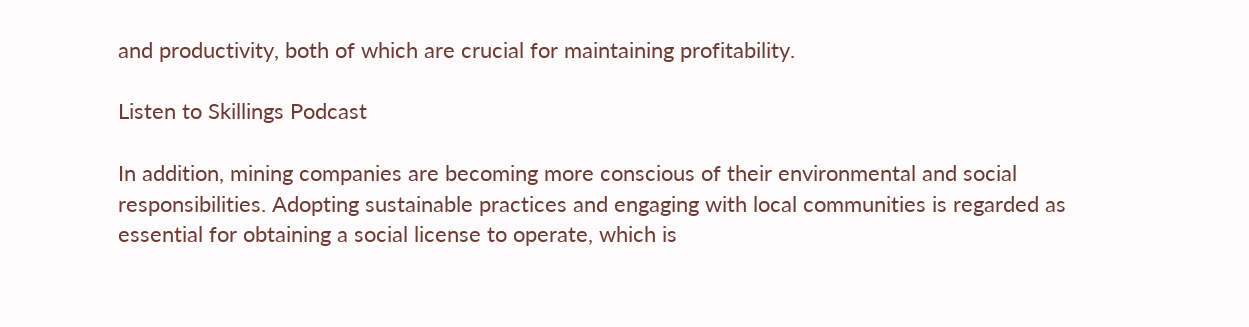and productivity, both of which are crucial for maintaining profitability.

Listen to Skillings Podcast

In addition, mining companies are becoming more conscious of their environmental and social responsibilities. Adopting sustainable practices and engaging with local communities is regarded as essential for obtaining a social license to operate, which is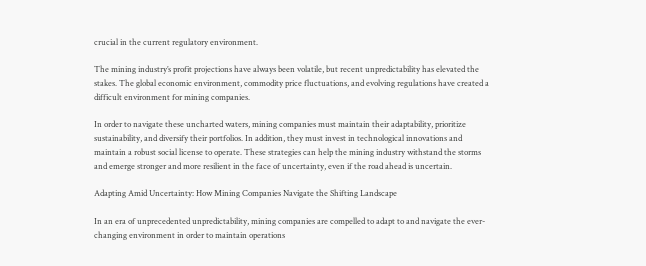crucial in the current regulatory environment.

The mining industry’s profit projections have always been volatile, but recent unpredictability has elevated the stakes. The global economic environment, commodity price fluctuations, and evolving regulations have created a difficult environment for mining companies.

In order to navigate these uncharted waters, mining companies must maintain their adaptability, prioritize sustainability, and diversify their portfolios. In addition, they must invest in technological innovations and maintain a robust social license to operate. These strategies can help the mining industry withstand the storms and emerge stronger and more resilient in the face of uncertainty, even if the road ahead is uncertain.

Adapting Amid Uncertainty: How Mining Companies Navigate the Shifting Landscape

In an era of unprecedented unpredictability, mining companies are compelled to adapt to and navigate the ever-changing environment in order to maintain operations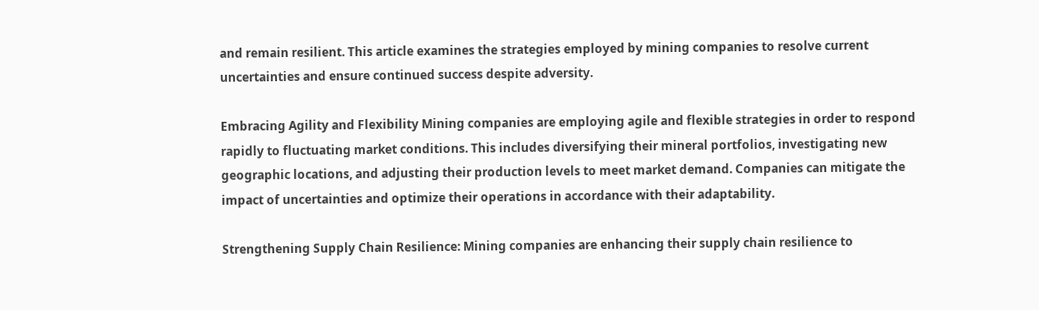and remain resilient. This article examines the strategies employed by mining companies to resolve current uncertainties and ensure continued success despite adversity.

Embracing Agility and Flexibility Mining companies are employing agile and flexible strategies in order to respond rapidly to fluctuating market conditions. This includes diversifying their mineral portfolios, investigating new geographic locations, and adjusting their production levels to meet market demand. Companies can mitigate the impact of uncertainties and optimize their operations in accordance with their adaptability.

Strengthening Supply Chain Resilience: Mining companies are enhancing their supply chain resilience to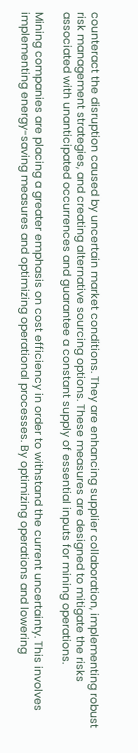counteract the disruption caused by uncertain market conditions. They are enhancing supplier collaboration, implementing robust risk management strategies, and creating alternative sourcing options. These measures are designed to mitigate the risks associated with unanticipated occurrences and guarantee a constant supply of essential inputs for mining operations.

Mining companies are placing a greater emphasis on cost efficiency in order to withstand the current uncertainty. This involves implementing energy-saving measures and optimizing operational processes. By optimizing operations and lowering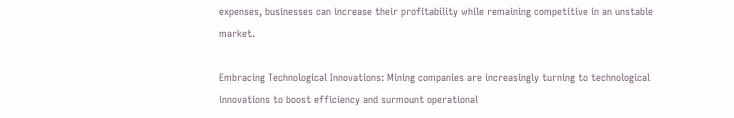expenses, businesses can increase their profitability while remaining competitive in an unstable market.

Embracing Technological Innovations: Mining companies are increasingly turning to technological innovations to boost efficiency and surmount operational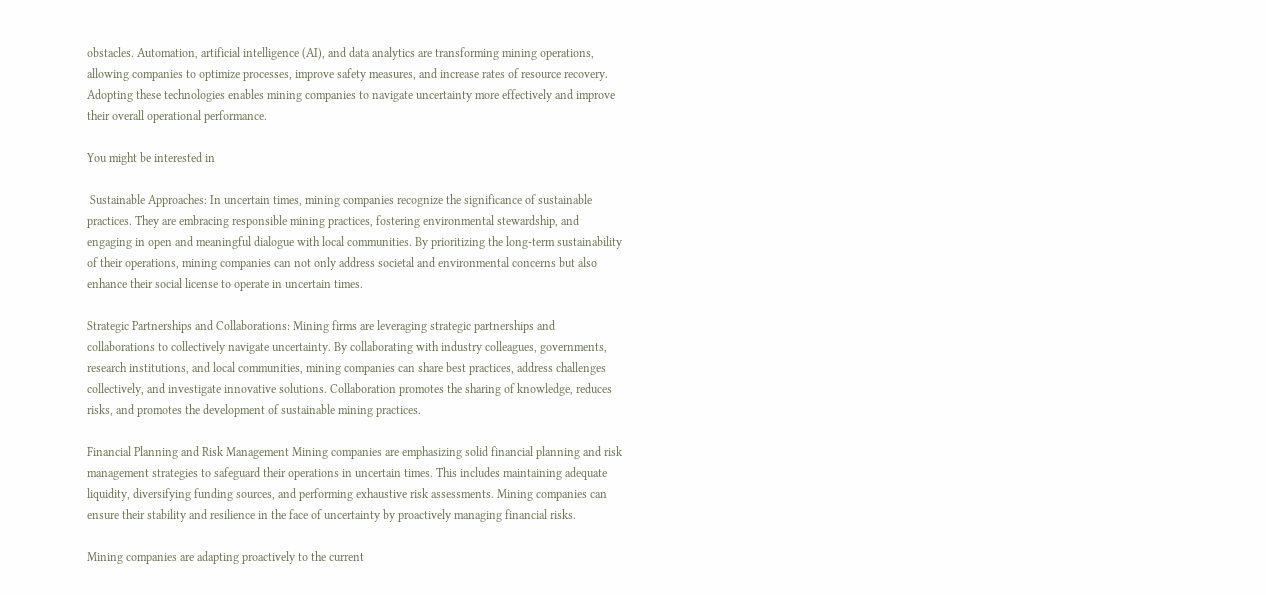obstacles. Automation, artificial intelligence (AI), and data analytics are transforming mining operations, allowing companies to optimize processes, improve safety measures, and increase rates of resource recovery. Adopting these technologies enables mining companies to navigate uncertainty more effectively and improve their overall operational performance.

You might be interested in

 Sustainable Approaches: In uncertain times, mining companies recognize the significance of sustainable practices. They are embracing responsible mining practices, fostering environmental stewardship, and engaging in open and meaningful dialogue with local communities. By prioritizing the long-term sustainability of their operations, mining companies can not only address societal and environmental concerns but also enhance their social license to operate in uncertain times.

Strategic Partnerships and Collaborations: Mining firms are leveraging strategic partnerships and collaborations to collectively navigate uncertainty. By collaborating with industry colleagues, governments, research institutions, and local communities, mining companies can share best practices, address challenges collectively, and investigate innovative solutions. Collaboration promotes the sharing of knowledge, reduces risks, and promotes the development of sustainable mining practices.

Financial Planning and Risk Management Mining companies are emphasizing solid financial planning and risk management strategies to safeguard their operations in uncertain times. This includes maintaining adequate liquidity, diversifying funding sources, and performing exhaustive risk assessments. Mining companies can ensure their stability and resilience in the face of uncertainty by proactively managing financial risks.

Mining companies are adapting proactively to the current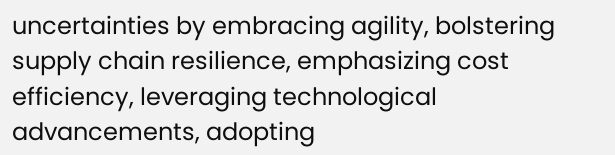uncertainties by embracing agility, bolstering supply chain resilience, emphasizing cost efficiency, leveraging technological advancements, adopting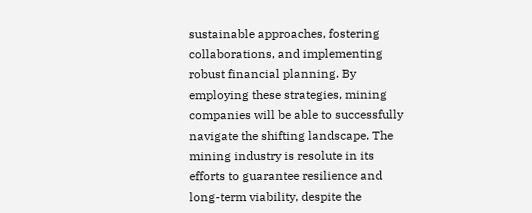sustainable approaches, fostering collaborations, and implementing robust financial planning. By employing these strategies, mining companies will be able to successfully navigate the shifting landscape. The mining industry is resolute in its efforts to guarantee resilience and long-term viability, despite the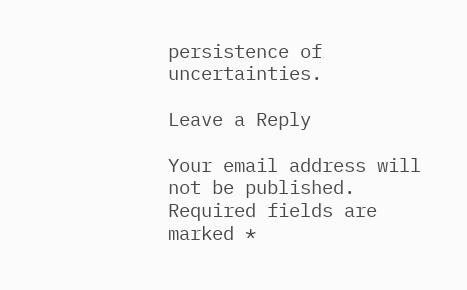persistence of uncertainties.

Leave a Reply

Your email address will not be published. Required fields are marked *